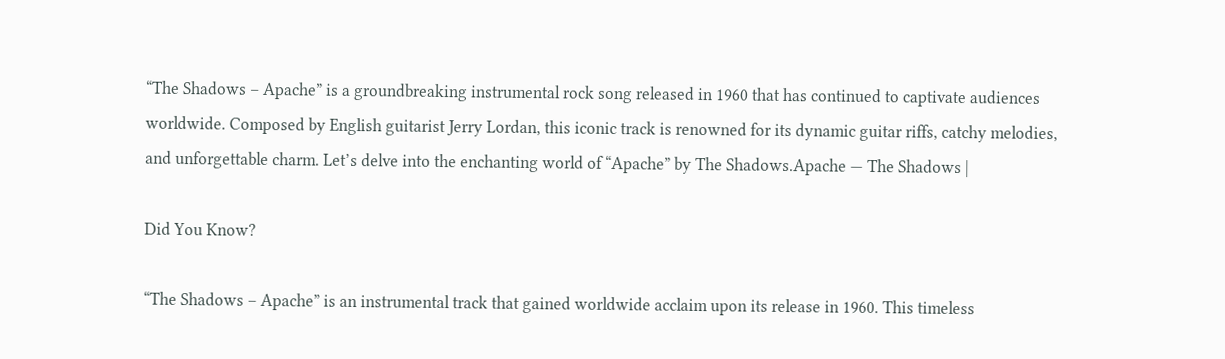“The Shadows – Apache” is a groundbreaking instrumental rock song released in 1960 that has continued to captivate audiences worldwide. Composed by English guitarist Jerry Lordan, this iconic track is renowned for its dynamic guitar riffs, catchy melodies, and unforgettable charm. Let’s delve into the enchanting world of “Apache” by The Shadows.Apache — The Shadows |

Did You Know?

“The Shadows – Apache” is an instrumental track that gained worldwide acclaim upon its release in 1960. This timeless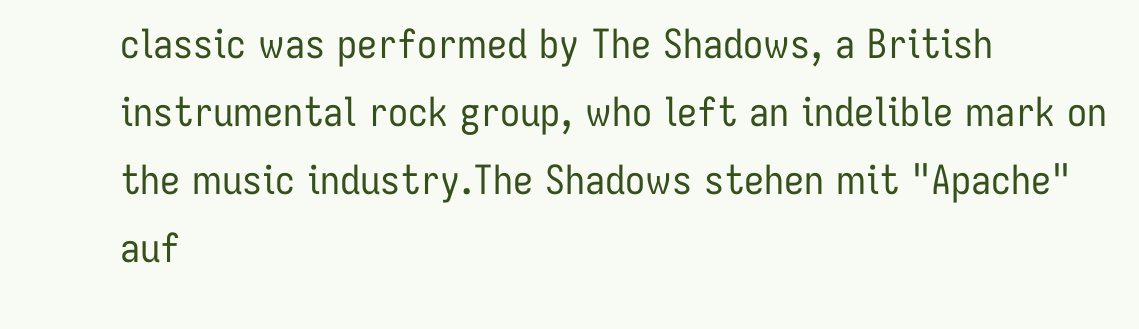classic was performed by The Shadows, a British instrumental rock group, who left an indelible mark on the music industry.The Shadows stehen mit "Apache" auf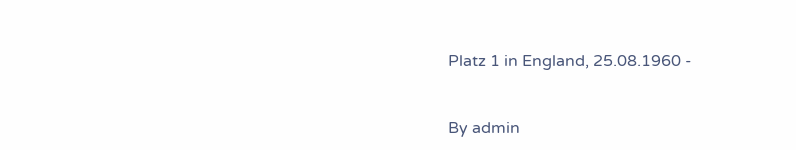Platz 1 in England, 25.08.1960 -


By admin